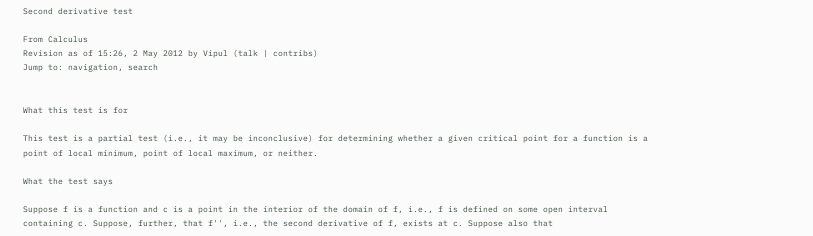Second derivative test

From Calculus
Revision as of 15:26, 2 May 2012 by Vipul (talk | contribs)
Jump to: navigation, search


What this test is for

This test is a partial test (i.e., it may be inconclusive) for determining whether a given critical point for a function is a point of local minimum, point of local maximum, or neither.

What the test says

Suppose f is a function and c is a point in the interior of the domain of f, i.e., f is defined on some open interval containing c. Suppose, further, that f'', i.e., the second derivative of f, exists at c. Suppose also that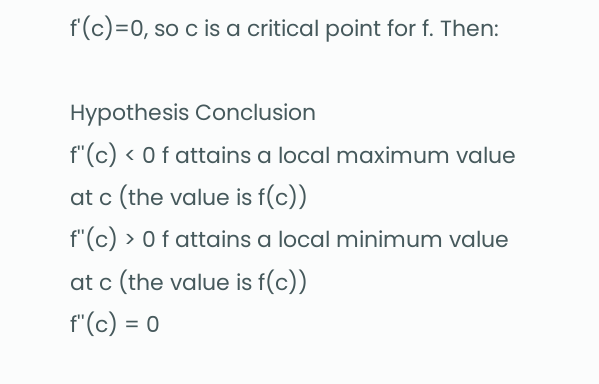f'(c)=0, so c is a critical point for f. Then:

Hypothesis Conclusion
f''(c) < 0 f attains a local maximum value at c (the value is f(c))
f''(c) > 0 f attains a local minimum value at c (the value is f(c))
f''(c) = 0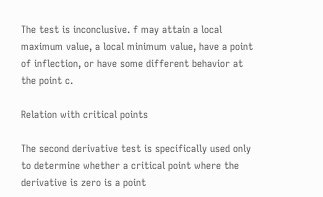The test is inconclusive. f may attain a local maximum value, a local minimum value, have a point of inflection, or have some different behavior at the point c.

Relation with critical points

The second derivative test is specifically used only to determine whether a critical point where the derivative is zero is a point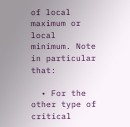of local maximum or local minimum. Note in particular that:

  • For the other type of critical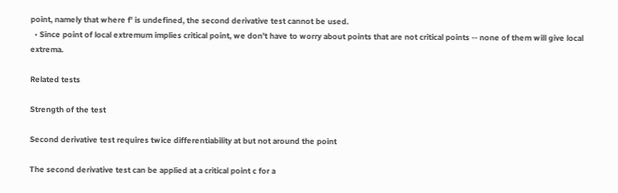point, namely that where f' is undefined, the second derivative test cannot be used.
  • Since point of local extremum implies critical point, we don't have to worry about points that are not critical points -- none of them will give local extrema.

Related tests

Strength of the test

Second derivative test requires twice differentiability at but not around the point

The second derivative test can be applied at a critical point c for a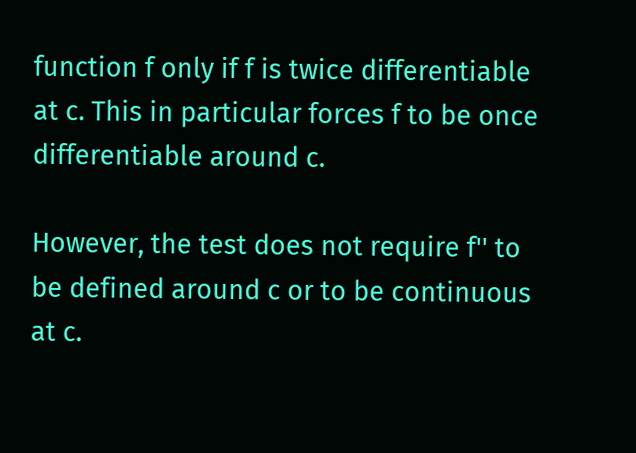function f only if f is twice differentiable at c. This in particular forces f to be once differentiable around c.

However, the test does not require f'' to be defined around c or to be continuous at c.